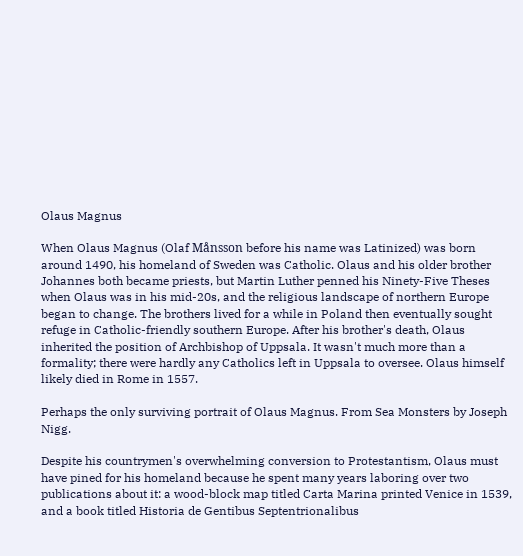Olaus Magnus

When Olaus Magnus (Olaf Månsson before his name was Latinized) was born around 1490, his homeland of Sweden was Catholic. Olaus and his older brother Johannes both became priests, but Martin Luther penned his Ninety-Five Theses when Olaus was in his mid-20s, and the religious landscape of northern Europe began to change. The brothers lived for a while in Poland then eventually sought refuge in Catholic-friendly southern Europe. After his brother's death, Olaus inherited the position of Archbishop of Uppsala. It wasn't much more than a formality; there were hardly any Catholics left in Uppsala to oversee. Olaus himself likely died in Rome in 1557.

Perhaps the only surviving portrait of Olaus Magnus. From Sea Monsters by Joseph Nigg.

Despite his countrymen's overwhelming conversion to Protestantism, Olaus must have pined for his homeland because he spent many years laboring over two publications about it: a wood-block map titled Carta Marina printed Venice in 1539, and a book titled Historia de Gentibus Septentrionalibus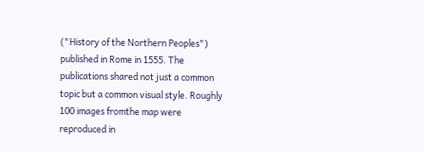("History of the Northern Peoples") published in Rome in 1555. The publications shared not just a common topic but a common visual style. Roughly 100 images fromthe map were reproduced in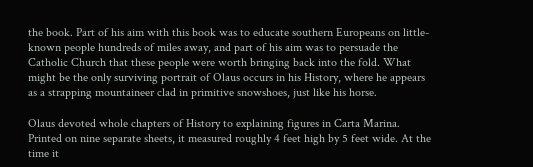the book. Part of his aim with this book was to educate southern Europeans on little-known people hundreds of miles away, and part of his aim was to persuade the Catholic Church that these people were worth bringing back into the fold. What might be the only surviving portrait of Olaus occurs in his History, where he appears as a strapping mountaineer clad in primitive snowshoes, just like his horse.

Olaus devoted whole chapters of History to explaining figures in Carta Marina. Printed on nine separate sheets, it measured roughly 4 feet high by 5 feet wide. At the time it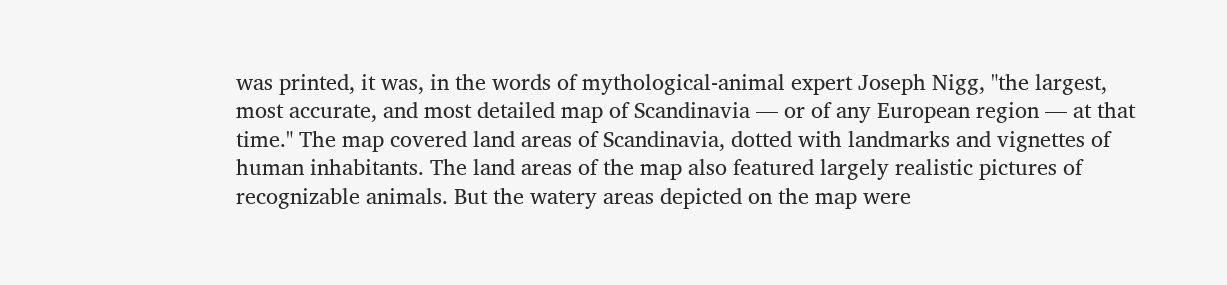was printed, it was, in the words of mythological-animal expert Joseph Nigg, "the largest, most accurate, and most detailed map of Scandinavia — or of any European region — at that time." The map covered land areas of Scandinavia, dotted with landmarks and vignettes of human inhabitants. The land areas of the map also featured largely realistic pictures of recognizable animals. But the watery areas depicted on the map were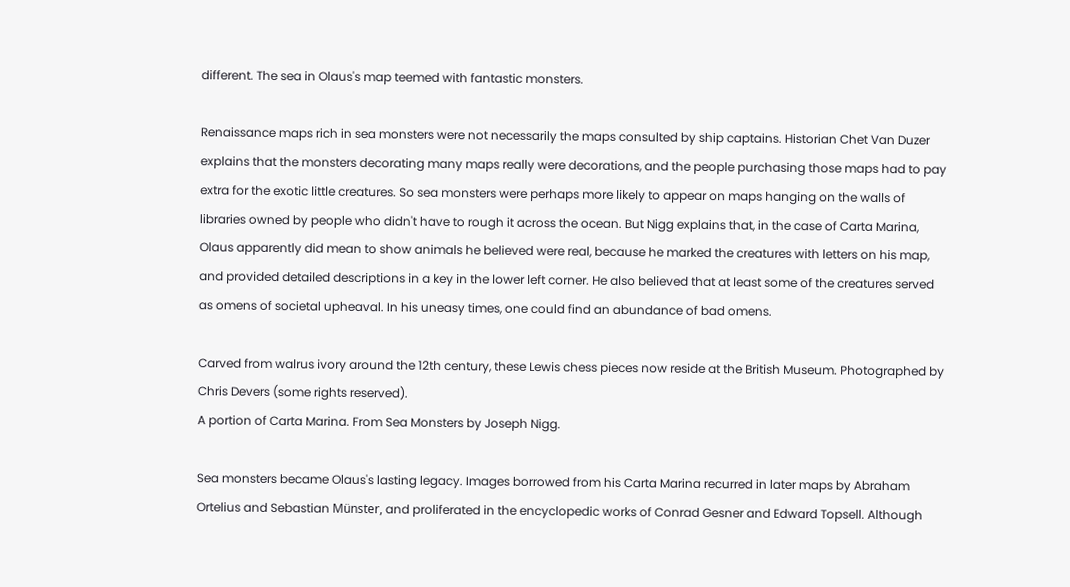different. The sea in Olaus's map teemed with fantastic monsters.

Renaissance maps rich in sea monsters were not necessarily the maps consulted by ship captains. Historian Chet Van Duzer explains that the monsters decorating many maps really were decorations, and the people purchasing those maps had to pay extra for the exotic little creatures. So sea monsters were perhaps more likely to appear on maps hanging on the walls of libraries owned by people who didn't have to rough it across the ocean. But Nigg explains that, in the case of Carta Marina, Olaus apparently did mean to show animals he believed were real, because he marked the creatures with letters on his map, and provided detailed descriptions in a key in the lower left corner. He also believed that at least some of the creatures served as omens of societal upheaval. In his uneasy times, one could find an abundance of bad omens.

Carved from walrus ivory around the 12th century, these Lewis chess pieces now reside at the British Museum. Photographed by Chris Devers (some rights reserved).
A portion of Carta Marina. From Sea Monsters by Joseph Nigg.

Sea monsters became Olaus's lasting legacy. Images borrowed from his Carta Marina recurred in later maps by Abraham Ortelius and Sebastian Münster, and proliferated in the encyclopedic works of Conrad Gesner and Edward Topsell. Although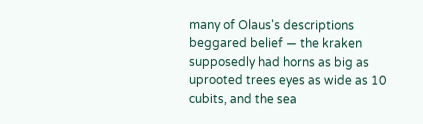many of Olaus's descriptions beggared belief — the kraken supposedly had horns as big as uprooted trees eyes as wide as 10 cubits, and the sea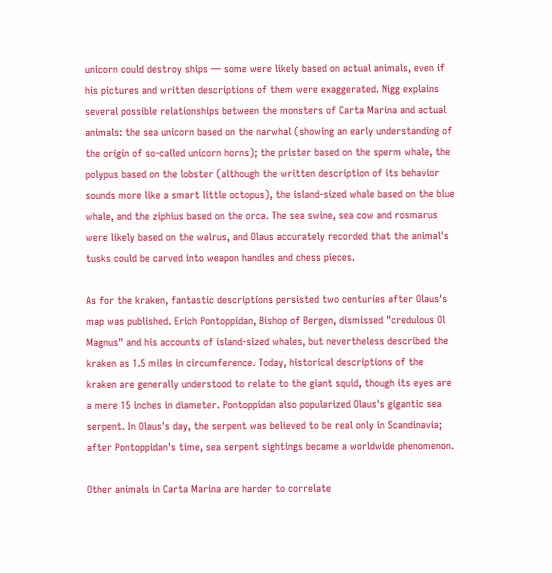unicorn could destroy ships — some were likely based on actual animals, even if his pictures and written descriptions of them were exaggerated. Nigg explains several possible relationships between the monsters of Carta Marina and actual animals: the sea unicorn based on the narwhal (showing an early understanding of the origin of so-called unicorn horns); the prister based on the sperm whale, the polypus based on the lobster (although the written description of its behavior sounds more like a smart little octopus), the island-sized whale based on the blue whale, and the ziphius based on the orca. The sea swine, sea cow and rosmarus were likely based on the walrus, and Olaus accurately recorded that the animal's tusks could be carved into weapon handles and chess pieces.

As for the kraken, fantastic descriptions persisted two centuries after Olaus's map was published. Erich Pontoppidan, Bishop of Bergen, dismissed "credulous Ol Magnus" and his accounts of island-sized whales, but nevertheless described the kraken as 1.5 miles in circumference. Today, historical descriptions of the kraken are generally understood to relate to the giant squid, though its eyes are a mere 15 inches in diameter. Pontoppidan also popularized Olaus's gigantic sea serpent. In Olaus's day, the serpent was believed to be real only in Scandinavia; after Pontoppidan's time, sea serpent sightings became a worldwide phenomenon.

Other animals in Carta Marina are harder to correlate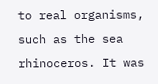to real organisms, such as the sea rhinoceros. It was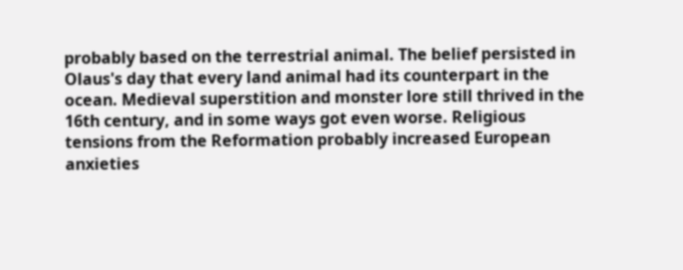probably based on the terrestrial animal. The belief persisted in Olaus's day that every land animal had its counterpart in the ocean. Medieval superstition and monster lore still thrived in the 16th century, and in some ways got even worse. Religious tensions from the Reformation probably increased European anxieties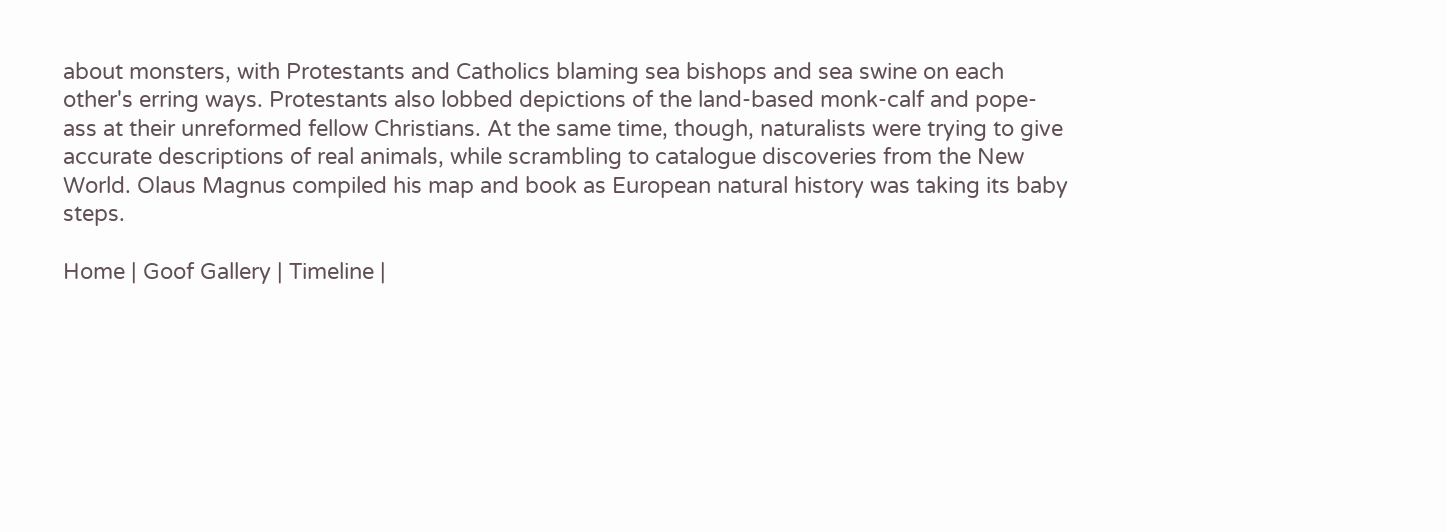about monsters, with Protestants and Catholics blaming sea bishops and sea swine on each other's erring ways. Protestants also lobbed depictions of the land-based monk-calf and pope-ass at their unreformed fellow Christians. At the same time, though, naturalists were trying to give accurate descriptions of real animals, while scrambling to catalogue discoveries from the New World. Olaus Magnus compiled his map and book as European natural history was taking its baby steps.

Home | Goof Gallery | Timeline |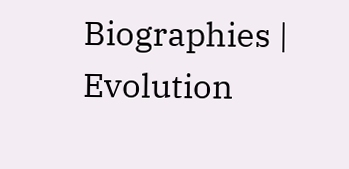Biographies | Evolution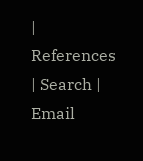| References | Search | Email